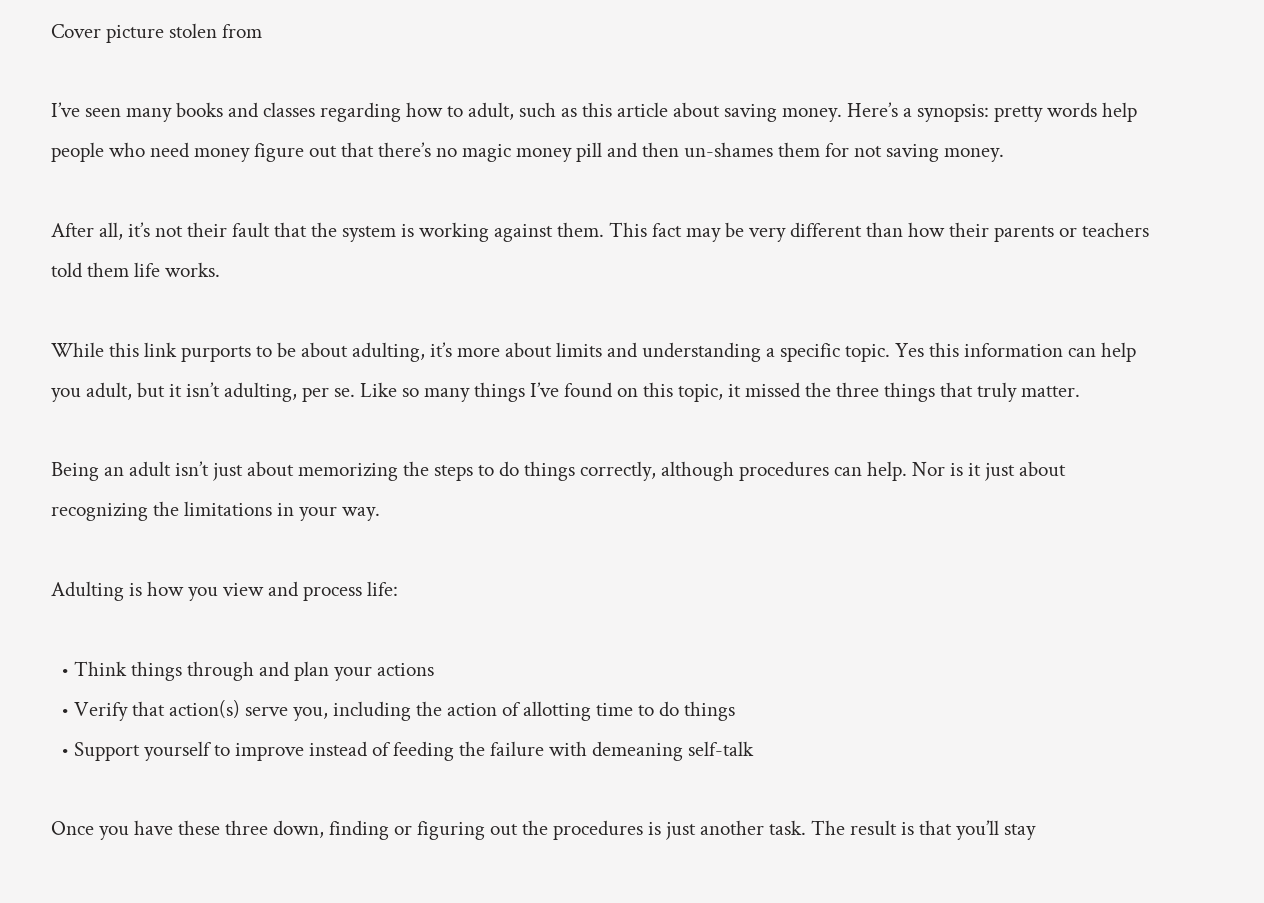Cover picture stolen from

I’ve seen many books and classes regarding how to adult, such as this article about saving money. Here’s a synopsis: pretty words help people who need money figure out that there’s no magic money pill and then un-shames them for not saving money.

After all, it’s not their fault that the system is working against them. This fact may be very different than how their parents or teachers told them life works.

While this link purports to be about adulting, it’s more about limits and understanding a specific topic. Yes this information can help you adult, but it isn’t adulting, per se. Like so many things I’ve found on this topic, it missed the three things that truly matter.

Being an adult isn’t just about memorizing the steps to do things correctly, although procedures can help. Nor is it just about recognizing the limitations in your way.

Adulting is how you view and process life:

  • Think things through and plan your actions
  • Verify that action(s) serve you, including the action of allotting time to do things
  • Support yourself to improve instead of feeding the failure with demeaning self-talk

Once you have these three down, finding or figuring out the procedures is just another task. The result is that you’ll stay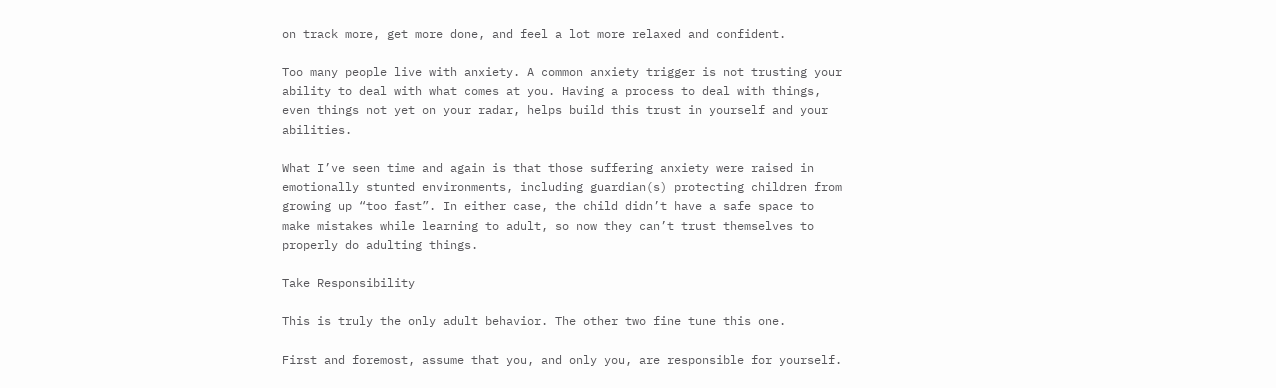on track more, get more done, and feel a lot more relaxed and confident.

Too many people live with anxiety. A common anxiety trigger is not trusting your ability to deal with what comes at you. Having a process to deal with things, even things not yet on your radar, helps build this trust in yourself and your abilities.

What I’ve seen time and again is that those suffering anxiety were raised in emotionally stunted environments, including guardian(s) protecting children from growing up “too fast”. In either case, the child didn’t have a safe space to make mistakes while learning to adult, so now they can’t trust themselves to properly do adulting things.

Take Responsibility

This is truly the only adult behavior. The other two fine tune this one.

First and foremost, assume that you, and only you, are responsible for yourself.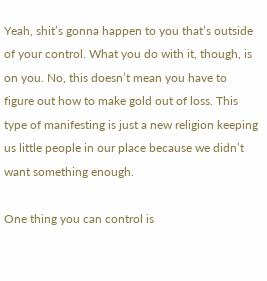Yeah, shit’s gonna happen to you that’s outside of your control. What you do with it, though, is on you. No, this doesn’t mean you have to figure out how to make gold out of loss. This type of manifesting is just a new religion keeping us little people in our place because we didn’t want something enough.

One thing you can control is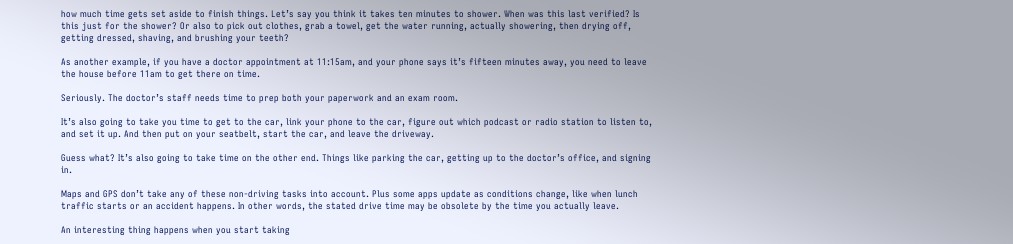how much time gets set aside to finish things. Let’s say you think it takes ten minutes to shower. When was this last verified? Is this just for the shower? Or also to pick out clothes, grab a towel, get the water running, actually showering, then drying off, getting dressed, shaving, and brushing your teeth?

As another example, if you have a doctor appointment at 11:15am, and your phone says it’s fifteen minutes away, you need to leave the house before 11am to get there on time.

Seriously. The doctor’s staff needs time to prep both your paperwork and an exam room.

It’s also going to take you time to get to the car, link your phone to the car, figure out which podcast or radio station to listen to, and set it up. And then put on your seatbelt, start the car, and leave the driveway.

Guess what? It’s also going to take time on the other end. Things like parking the car, getting up to the doctor’s office, and signing in.

Maps and GPS don’t take any of these non-driving tasks into account. Plus some apps update as conditions change, like when lunch traffic starts or an accident happens. In other words, the stated drive time may be obsolete by the time you actually leave.

An interesting thing happens when you start taking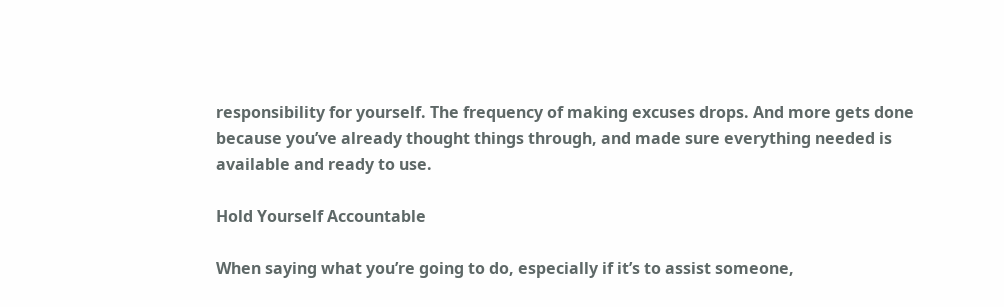responsibility for yourself. The frequency of making excuses drops. And more gets done because you’ve already thought things through, and made sure everything needed is available and ready to use.

Hold Yourself Accountable

When saying what you’re going to do, especially if it’s to assist someone,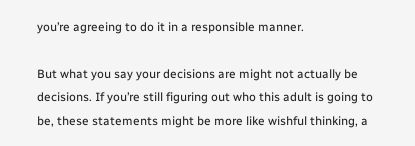you’re agreeing to do it in a responsible manner.

But what you say your decisions are might not actually be decisions. If you’re still figuring out who this adult is going to be, these statements might be more like wishful thinking, a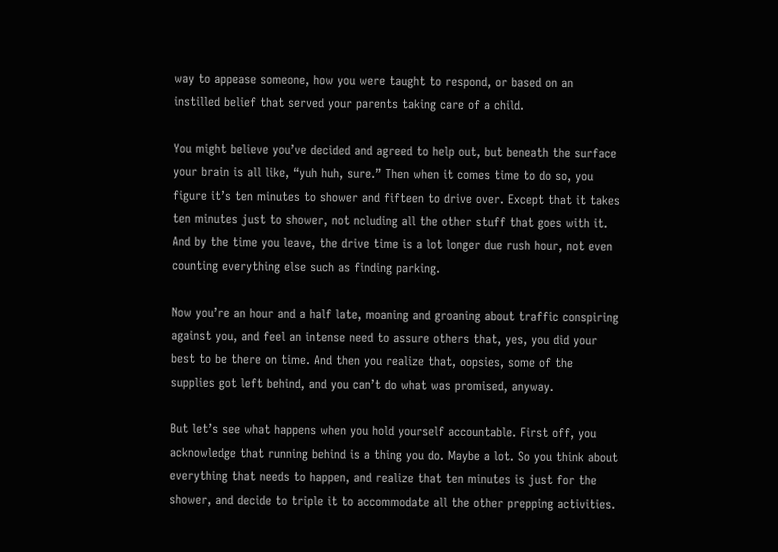way to appease someone, how you were taught to respond, or based on an instilled belief that served your parents taking care of a child.

You might believe you’ve decided and agreed to help out, but beneath the surface your brain is all like, “yuh huh, sure.” Then when it comes time to do so, you figure it’s ten minutes to shower and fifteen to drive over. Except that it takes ten minutes just to shower, not ncluding all the other stuff that goes with it. And by the time you leave, the drive time is a lot longer due rush hour, not even counting everything else such as finding parking.

Now you’re an hour and a half late, moaning and groaning about traffic conspiring against you, and feel an intense need to assure others that, yes, you did your best to be there on time. And then you realize that, oopsies, some of the supplies got left behind, and you can’t do what was promised, anyway.

But let’s see what happens when you hold yourself accountable. First off, you acknowledge that running behind is a thing you do. Maybe a lot. So you think about everything that needs to happen, and realize that ten minutes is just for the shower, and decide to triple it to accommodate all the other prepping activities.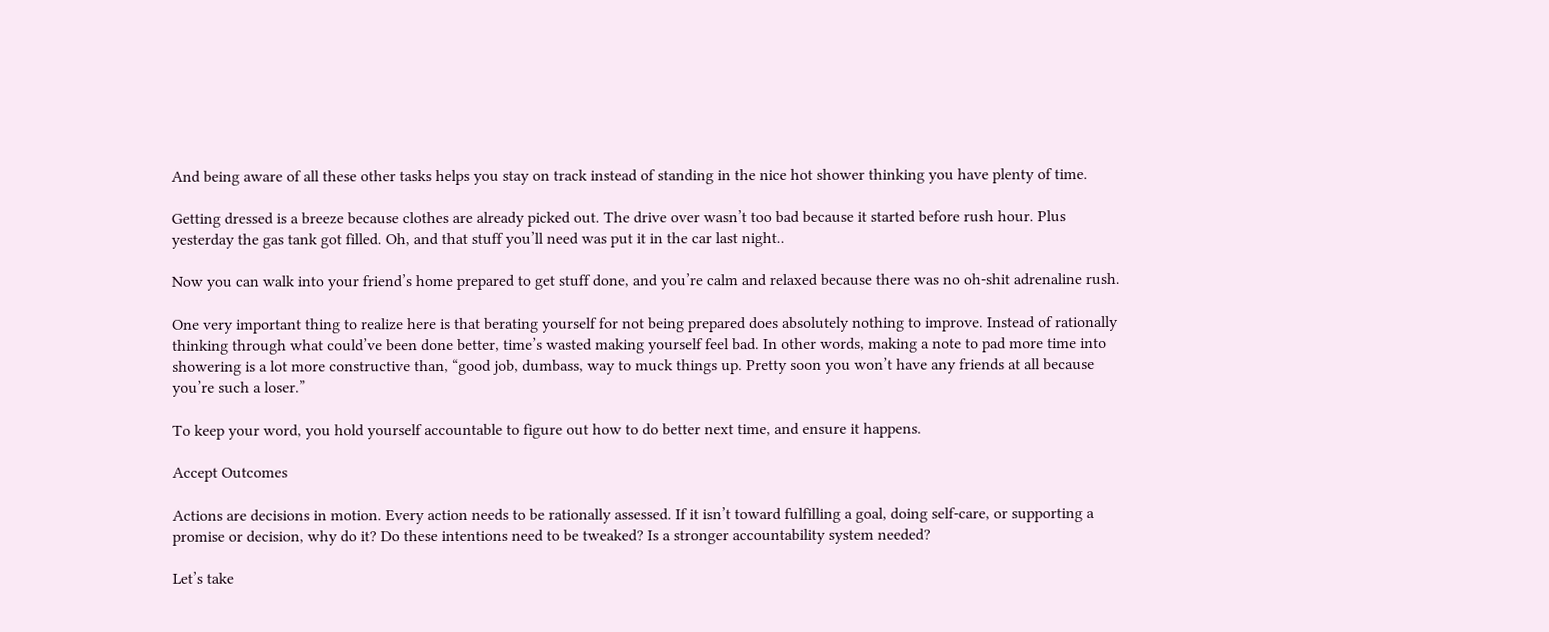And being aware of all these other tasks helps you stay on track instead of standing in the nice hot shower thinking you have plenty of time.

Getting dressed is a breeze because clothes are already picked out. The drive over wasn’t too bad because it started before rush hour. Plus yesterday the gas tank got filled. Oh, and that stuff you’ll need was put it in the car last night..

Now you can walk into your friend’s home prepared to get stuff done, and you’re calm and relaxed because there was no oh-shit adrenaline rush.

One very important thing to realize here is that berating yourself for not being prepared does absolutely nothing to improve. Instead of rationally thinking through what could’ve been done better, time’s wasted making yourself feel bad. In other words, making a note to pad more time into showering is a lot more constructive than, “good job, dumbass, way to muck things up. Pretty soon you won’t have any friends at all because you’re such a loser.”

To keep your word, you hold yourself accountable to figure out how to do better next time, and ensure it happens.

Accept Outcomes

Actions are decisions in motion. Every action needs to be rationally assessed. If it isn’t toward fulfilling a goal, doing self-care, or supporting a promise or decision, why do it? Do these intentions need to be tweaked? Is a stronger accountability system needed?

Let’s take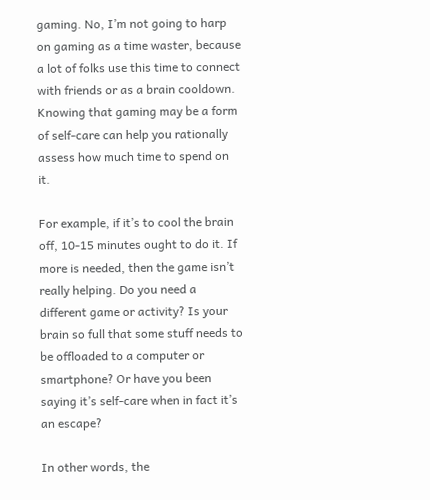gaming. No, I’m not going to harp on gaming as a time waster, because a lot of folks use this time to connect with friends or as a brain cooldown. Knowing that gaming may be a form of self-care can help you rationally assess how much time to spend on it.

For example, if it’s to cool the brain off, 10-15 minutes ought to do it. If more is needed, then the game isn’t really helping. Do you need a different game or activity? Is your brain so full that some stuff needs to be offloaded to a computer or smartphone? Or have you been saying it’s self-care when in fact it’s an escape?

In other words, the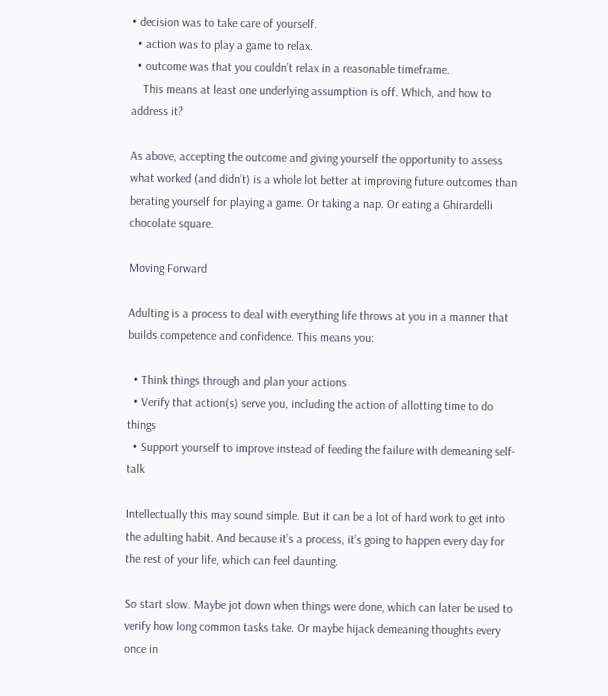• decision was to take care of yourself.
  • action was to play a game to relax.
  • outcome was that you couldn’t relax in a reasonable timeframe.
    This means at least one underlying assumption is off. Which, and how to address it?

As above, accepting the outcome and giving yourself the opportunity to assess what worked (and didn’t) is a whole lot better at improving future outcomes than berating yourself for playing a game. Or taking a nap. Or eating a Ghirardelli chocolate square.

Moving Forward

Adulting is a process to deal with everything life throws at you in a manner that builds competence and confidence. This means you:

  • Think things through and plan your actions
  • Verify that action(s) serve you, including the action of allotting time to do things
  • Support yourself to improve instead of feeding the failure with demeaning self-talk

Intellectually this may sound simple. But it can be a lot of hard work to get into the adulting habit. And because it’s a process, it’s going to happen every day for the rest of your life, which can feel daunting.

So start slow. Maybe jot down when things were done, which can later be used to verify how long common tasks take. Or maybe hijack demeaning thoughts every once in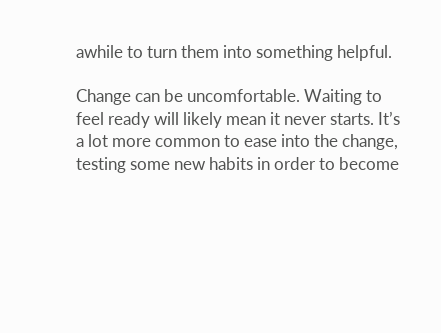awhile to turn them into something helpful.

Change can be uncomfortable. Waiting to feel ready will likely mean it never starts. It’s a lot more common to ease into the change, testing some new habits in order to become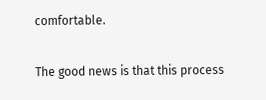comfortable.

The good news is that this process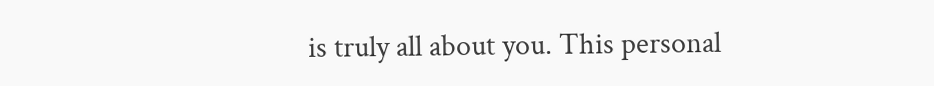is truly all about you. This personal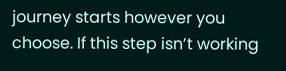journey starts however you choose. If this step isn’t working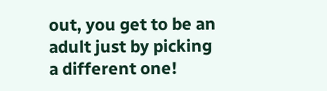out, you get to be an adult just by picking a different one!